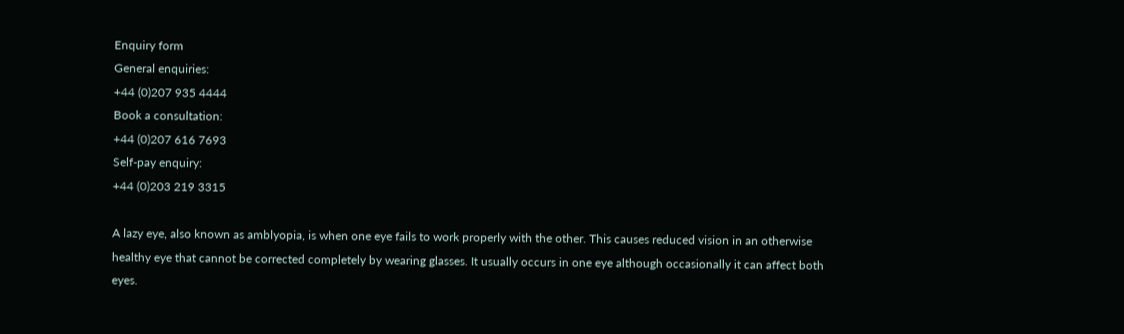Enquiry form
General enquiries:
+44 (0)207 935 4444
Book a consultation:
+44 (0)207 616 7693
Self-pay enquiry:
+44 (0)203 219 3315

A lazy eye, also known as amblyopia, is when one eye fails to work properly with the other. This causes reduced vision in an otherwise healthy eye that cannot be corrected completely by wearing glasses. It usually occurs in one eye although occasionally it can affect both eyes.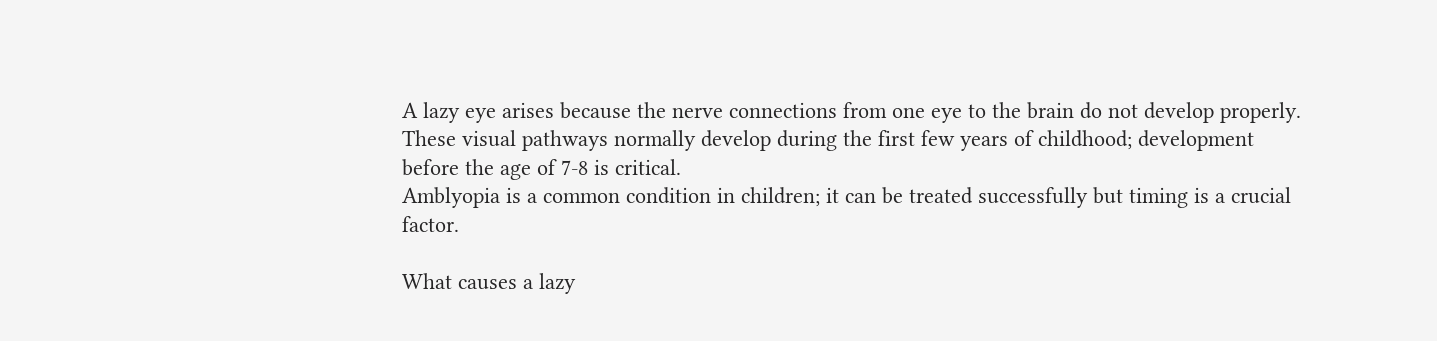A lazy eye arises because the nerve connections from one eye to the brain do not develop properly. These visual pathways normally develop during the first few years of childhood; development before the age of 7-8 is critical.
Amblyopia is a common condition in children; it can be treated successfully but timing is a crucial factor.

What causes a lazy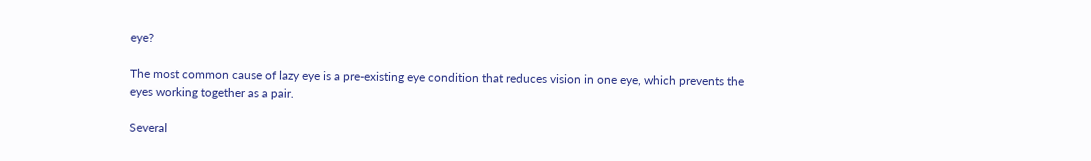eye?

The most common cause of lazy eye is a pre-existing eye condition that reduces vision in one eye, which prevents the eyes working together as a pair.

Several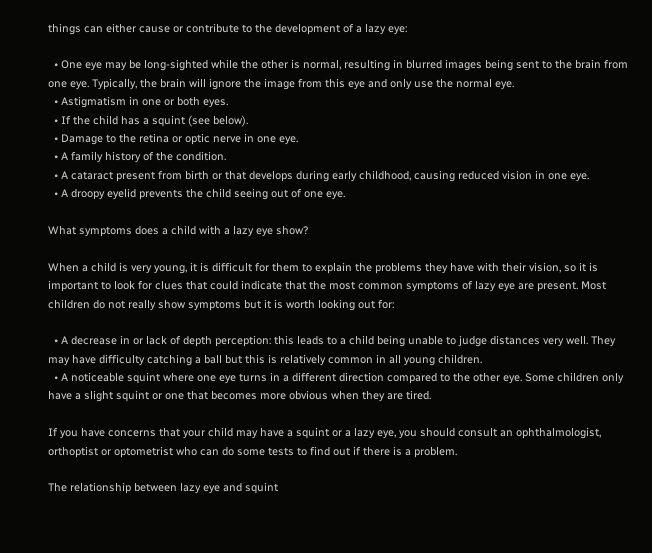things can either cause or contribute to the development of a lazy eye:

  • One eye may be long-sighted while the other is normal, resulting in blurred images being sent to the brain from one eye. Typically, the brain will ignore the image from this eye and only use the normal eye.
  • Astigmatism in one or both eyes.
  • If the child has a squint (see below).
  • Damage to the retina or optic nerve in one eye.
  • A family history of the condition.
  • A cataract present from birth or that develops during early childhood, causing reduced vision in one eye.
  • A droopy eyelid prevents the child seeing out of one eye.

What symptoms does a child with a lazy eye show?

When a child is very young, it is difficult for them to explain the problems they have with their vision, so it is important to look for clues that could indicate that the most common symptoms of lazy eye are present. Most children do not really show symptoms but it is worth looking out for:

  • A decrease in or lack of depth perception: this leads to a child being unable to judge distances very well. They may have difficulty catching a ball but this is relatively common in all young children.
  • A noticeable squint where one eye turns in a different direction compared to the other eye. Some children only have a slight squint or one that becomes more obvious when they are tired.

If you have concerns that your child may have a squint or a lazy eye, you should consult an ophthalmologist, orthoptist or optometrist who can do some tests to find out if there is a problem.

The relationship between lazy eye and squint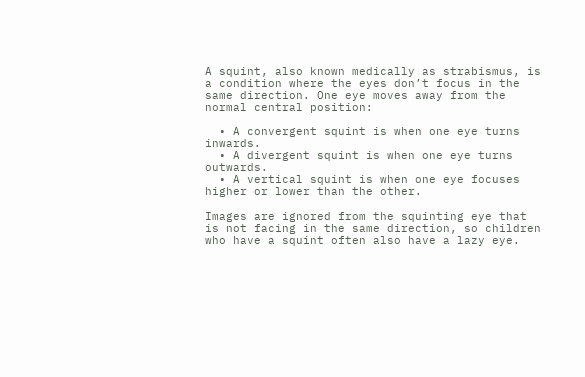A squint, also known medically as strabismus, is a condition where the eyes don’t focus in the same direction. One eye moves away from the normal central position:

  • A convergent squint is when one eye turns inwards.
  • A divergent squint is when one eye turns outwards.
  • A vertical squint is when one eye focuses higher or lower than the other.

Images are ignored from the squinting eye that is not facing in the same direction, so children who have a squint often also have a lazy eye.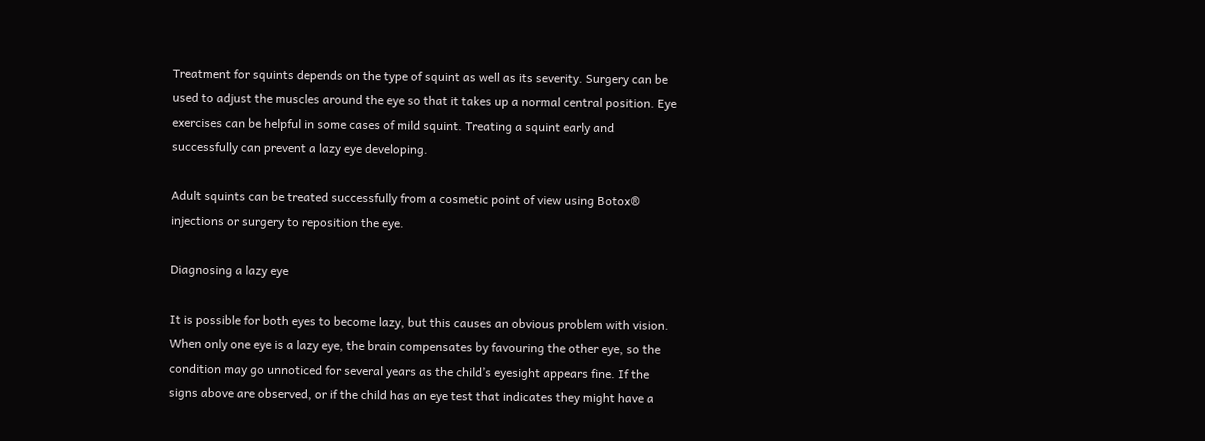Treatment for squints depends on the type of squint as well as its severity. Surgery can be used to adjust the muscles around the eye so that it takes up a normal central position. Eye exercises can be helpful in some cases of mild squint. Treating a squint early and successfully can prevent a lazy eye developing.

Adult squints can be treated successfully from a cosmetic point of view using Botox® injections or surgery to reposition the eye.

Diagnosing a lazy eye

It is possible for both eyes to become lazy, but this causes an obvious problem with vision. When only one eye is a lazy eye, the brain compensates by favouring the other eye, so the condition may go unnoticed for several years as the child’s eyesight appears fine. If the signs above are observed, or if the child has an eye test that indicates they might have a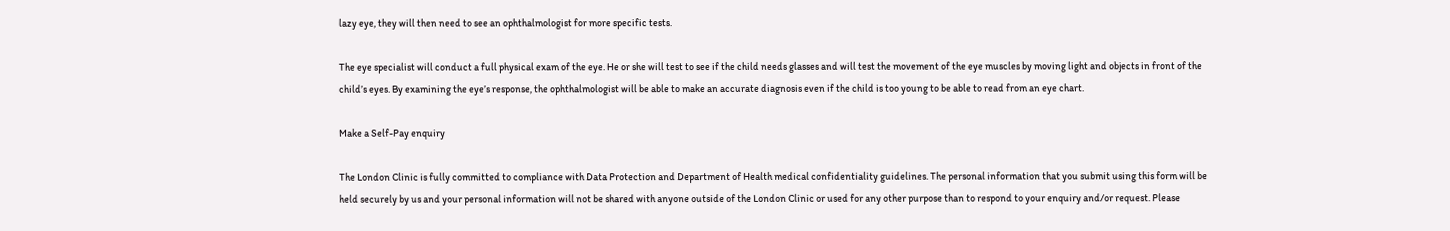lazy eye, they will then need to see an ophthalmologist for more specific tests.

The eye specialist will conduct a full physical exam of the eye. He or she will test to see if the child needs glasses and will test the movement of the eye muscles by moving light and objects in front of the child’s eyes. By examining the eye’s response, the ophthalmologist will be able to make an accurate diagnosis even if the child is too young to be able to read from an eye chart.

Make a Self-Pay enquiry

The London Clinic is fully committed to compliance with Data Protection and Department of Health medical confidentiality guidelines. The personal information that you submit using this form will be held securely by us and your personal information will not be shared with anyone outside of the London Clinic or used for any other purpose than to respond to your enquiry and/or request. Please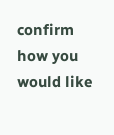confirm how you would like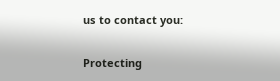us to contact you:

Protecting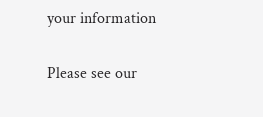your information

Please see our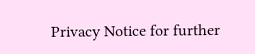Privacy Notice for further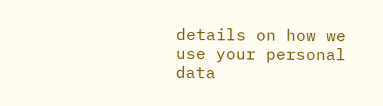details on how we use your personal data